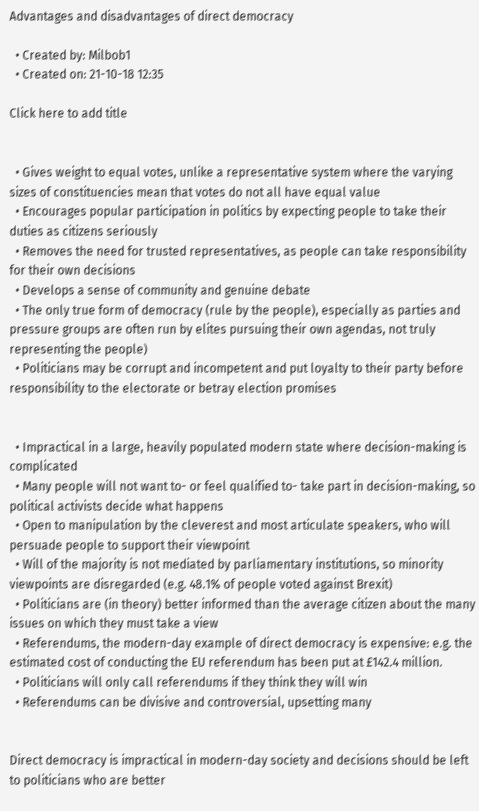Advantages and disadvantages of direct democracy

  • Created by: Milbob1
  • Created on: 21-10-18 12:35

Click here to add title


  • Gives weight to equal votes, unlike a representative system where the varying sizes of constituencies mean that votes do not all have equal value
  • Encourages popular participation in politics by expecting people to take their duties as citizens seriously
  • Removes the need for trusted representatives, as people can take responsibility for their own decisions
  • Develops a sense of community and genuine debate
  • The only true form of democracy (rule by the people), especially as parties and pressure groups are often run by elites pursuing their own agendas, not truly representing the people)
  • Politicians may be corrupt and incompetent and put loyalty to their party before responsibility to the electorate or betray election promises


  • Impractical in a large, heavily populated modern state where decision-making is complicated
  • Many people will not want to- or feel qualified to- take part in decision-making, so political activists decide what happens
  • Open to manipulation by the cleverest and most articulate speakers, who will persuade people to support their viewpoint
  • Will of the majority is not mediated by parliamentary institutions, so minority viewpoints are disregarded (e.g. 48.1% of people voted against Brexit)
  • Politicians are (in theory) better informed than the average citizen about the many issues on which they must take a view
  • Referendums, the modern-day example of direct democracy is expensive: e.g. the estimated cost of conducting the EU referendum has been put at £142.4 million.
  • Politicians will only call referendums if they think they will win
  • Referendums can be divisive and controversial, upsetting many


Direct democracy is impractical in modern-day society and decisions should be left to politicians who are better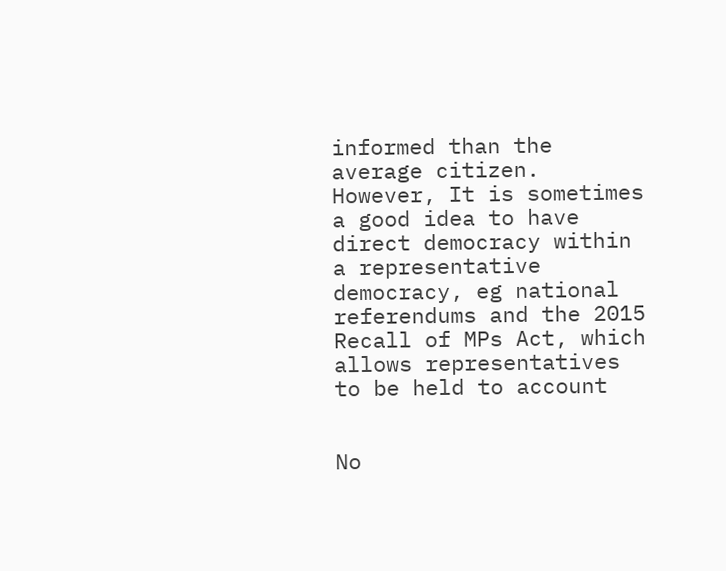informed than the average citizen. However, It is sometimes a good idea to have direct democracy within a representative democracy, eg national referendums and the 2015 Recall of MPs Act, which allows representatives to be held to account


No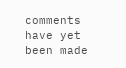comments have yet been made